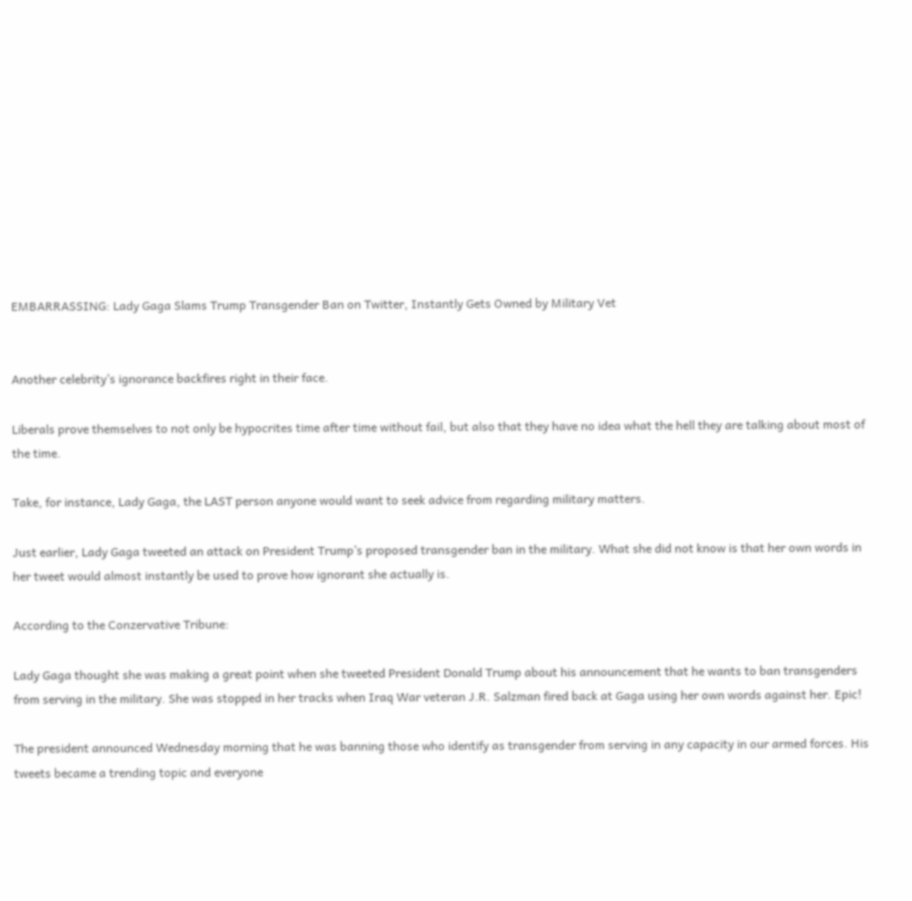EMBARRASSING: Lady Gaga Slams Trump Transgender Ban on Twitter, Instantly Gets Owned by Military Vet


Another celebrity’s ignorance backfires right in their face.

Liberals prove themselves to not only be hypocrites time after time without fail, but also that they have no idea what the hell they are talking about most of the time.

Take, for instance, Lady Gaga, the LAST person anyone would want to seek advice from regarding military matters.

Just earlier, Lady Gaga tweeted an attack on President Trump’s proposed transgender ban in the military. What she did not know is that her own words in her tweet would almost instantly be used to prove how ignorant she actually is.

According to the Conzervative Tribune:

Lady Gaga thought she was making a great point when she tweeted President Donald Trump about his announcement that he wants to ban transgenders from serving in the military. She was stopped in her tracks when Iraq War veteran J.R. Salzman fired back at Gaga using her own words against her. Epic!

The president announced Wednesday morning that he was banning those who identify as transgender from serving in any capacity in our armed forces. His tweets became a trending topic and everyone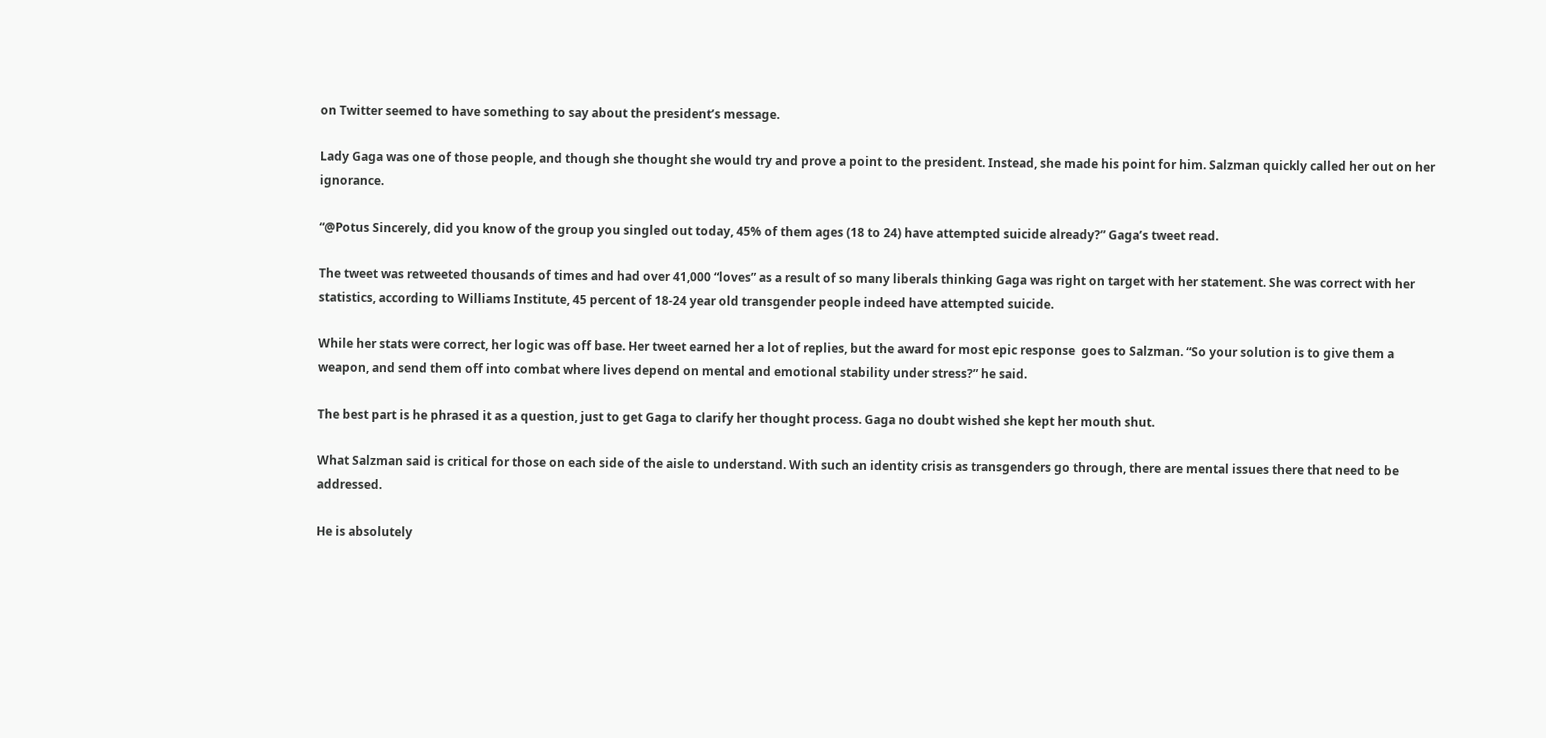on Twitter seemed to have something to say about the president’s message.

Lady Gaga was one of those people, and though she thought she would try and prove a point to the president. Instead, she made his point for him. Salzman quickly called her out on her ignorance.

“@Potus Sincerely, did you know of the group you singled out today, 45% of them ages (18 to 24) have attempted suicide already?” Gaga’s tweet read.

The tweet was retweeted thousands of times and had over 41,000 “loves” as a result of so many liberals thinking Gaga was right on target with her statement. She was correct with her statistics, according to Williams Institute, 45 percent of 18-24 year old transgender people indeed have attempted suicide.

While her stats were correct, her logic was off base. Her tweet earned her a lot of replies, but the award for most epic response  goes to Salzman. “So your solution is to give them a weapon, and send them off into combat where lives depend on mental and emotional stability under stress?” he said.

The best part is he phrased it as a question, just to get Gaga to clarify her thought process. Gaga no doubt wished she kept her mouth shut.

What Salzman said is critical for those on each side of the aisle to understand. With such an identity crisis as transgenders go through, there are mental issues there that need to be addressed.

He is absolutely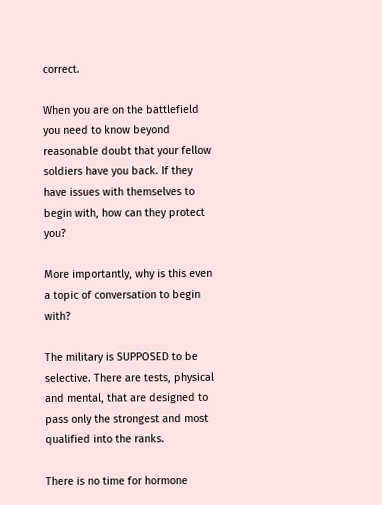correct.

When you are on the battlefield you need to know beyond reasonable doubt that your fellow soldiers have you back. If they have issues with themselves to begin with, how can they protect you?

More importantly, why is this even a topic of conversation to begin with?

The military is SUPPOSED to be selective. There are tests, physical and mental, that are designed to pass only the strongest and most qualified into the ranks.

There is no time for hormone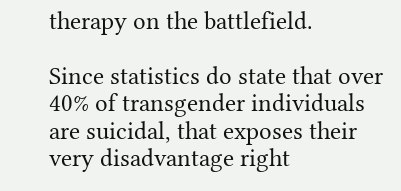therapy on the battlefield.

Since statistics do state that over 40% of transgender individuals are suicidal, that exposes their very disadvantage right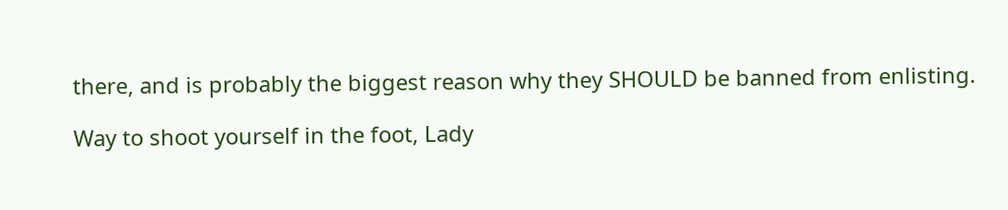there, and is probably the biggest reason why they SHOULD be banned from enlisting.

Way to shoot yourself in the foot, Lady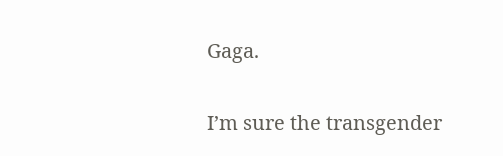Gaga.

I’m sure the transgender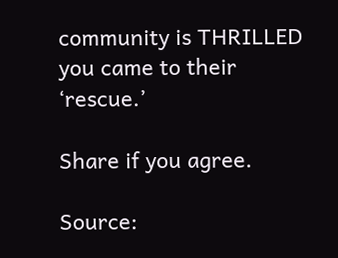community is THRILLED you came to their ‘rescue.’

Share if you agree.

Source: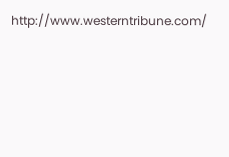http://www.westerntribune.com/